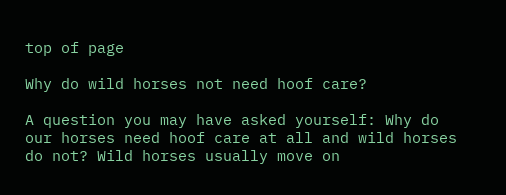top of page

Why do wild horses not need hoof care?

A question you may have asked yourself: Why do our horses need hoof care at all and wild horses do not? Wild horses usually move on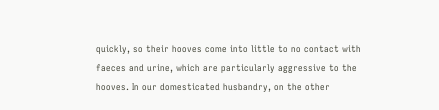quickly, so their hooves come into little to no contact with faeces and urine, which are particularly aggressive to the hooves. In our domesticated husbandry, on the other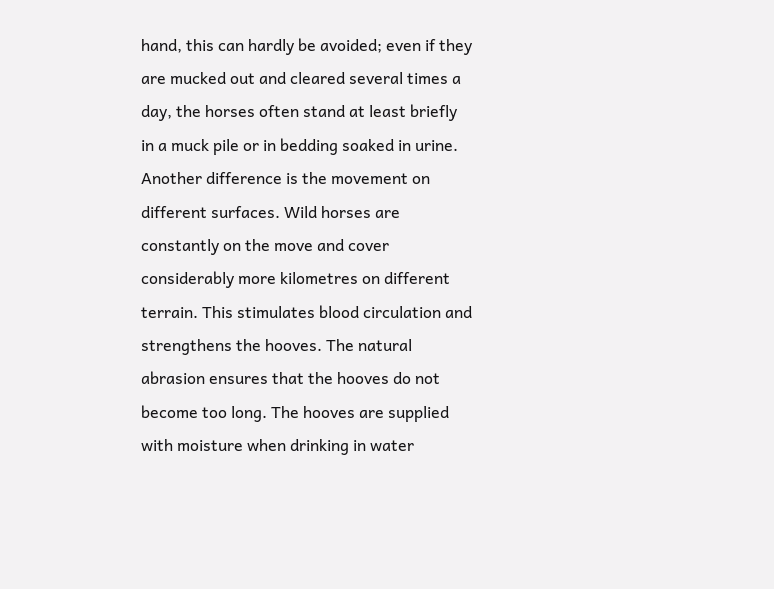hand, this can hardly be avoided; even if they are mucked out and cleared several times a day, the horses often stand at least briefly in a muck pile or in bedding soaked in urine. Another difference is the movement on different surfaces. Wild horses are constantly on the move and cover considerably more kilometres on different terrain. This stimulates blood circulation and strengthens the hooves. The natural abrasion ensures that the hooves do not become too long. The hooves are supplied with moisture when drinking in water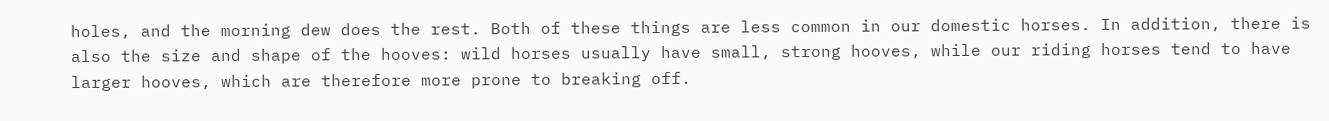holes, and the morning dew does the rest. Both of these things are less common in our domestic horses. In addition, there is also the size and shape of the hooves: wild horses usually have small, strong hooves, while our riding horses tend to have larger hooves, which are therefore more prone to breaking off.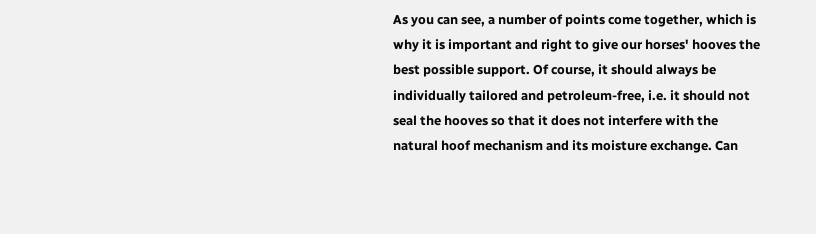As you can see, a number of points come together, which is why it is important and right to give our horses' hooves the best possible support. Of course, it should always be individually tailored and petroleum-free, i.e. it should not seal the hooves so that it does not interfere with the natural hoof mechanism and its moisture exchange. Can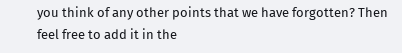you think of any other points that we have forgotten? Then feel free to add it in the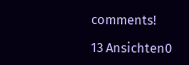comments!

13 Ansichten0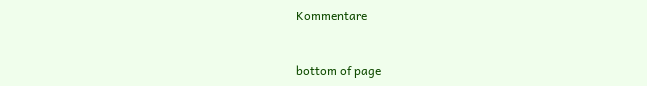Kommentare


bottom of page